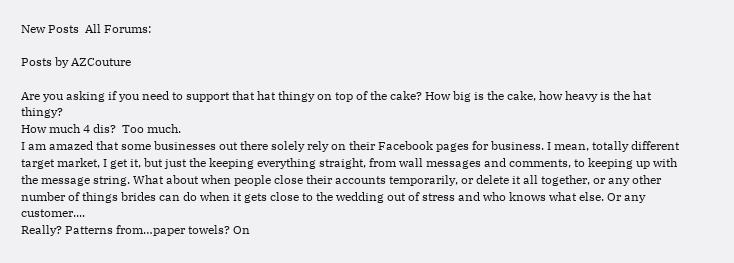New Posts  All Forums:

Posts by AZCouture

Are you asking if you need to support that hat thingy on top of the cake? How big is the cake, how heavy is the hat thingy?
How much 4 dis?  Too much.
I am amazed that some businesses out there solely rely on their Facebook pages for business. I mean, totally different target market, I get it, but just the keeping everything straight, from wall messages and comments, to keeping up with the message string. What about when people close their accounts temporarily, or delete it all together, or any other number of things brides can do when it gets close to the wedding out of stress and who knows what else. Or any customer....
Really? Patterns from…paper towels? On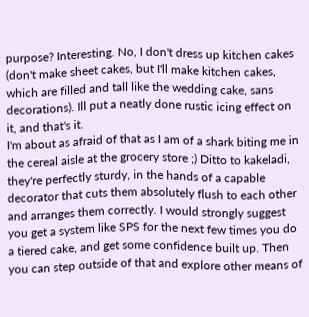purpose? Interesting. No, I don't dress up kitchen cakes (don't make sheet cakes, but I'll make kitchen cakes, which are filled and tall like the wedding cake, sans decorations). Ill put a neatly done rustic icing effect on it, and that's it.
I'm about as afraid of that as I am of a shark biting me in the cereal aisle at the grocery store ;) Ditto to kakeladi, they're perfectly sturdy, in the hands of a capable decorator that cuts them absolutely flush to each other and arranges them correctly. I would strongly suggest you get a system like SPS for the next few times you do a tiered cake, and get some confidence built up. Then you can step outside of that and explore other means of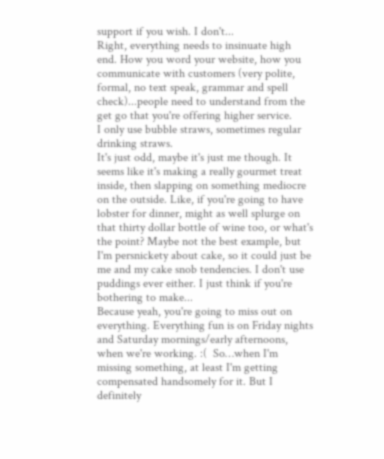support if you wish. I don't...
Right, everything needs to insinuate high end. How you word your website, how you communicate with customers (very polite, formal, no text speak, grammar and spell check)...people need to understand from the get go that you're offering higher service.
I only use bubble straws, sometimes regular drinking straws.
It's just odd, maybe it's just me though. It seems like it's making a really gourmet treat inside, then slapping on something mediocre on the outside. Like, if you're going to have lobster for dinner, might as well splurge on that thirty dollar bottle of wine too, or what's the point? Maybe not the best example, but I'm persnickety about cake, so it could just be me and my cake snob tendencies. I don't use puddings ever either. I just think if you're bothering to make...
Because yeah, you're going to miss out on everything. Everything fun is on Friday nights and Saturday mornings/early afternoons, when we're working. :(  So…when I'm missing something, at least I'm getting compensated handsomely for it. But I definitely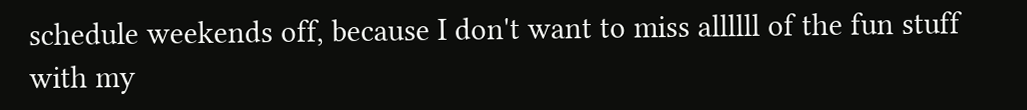schedule weekends off, because I don't want to miss allllll of the fun stuff with my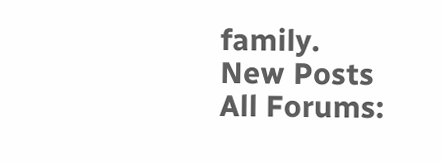family.
New Posts  All Forums: